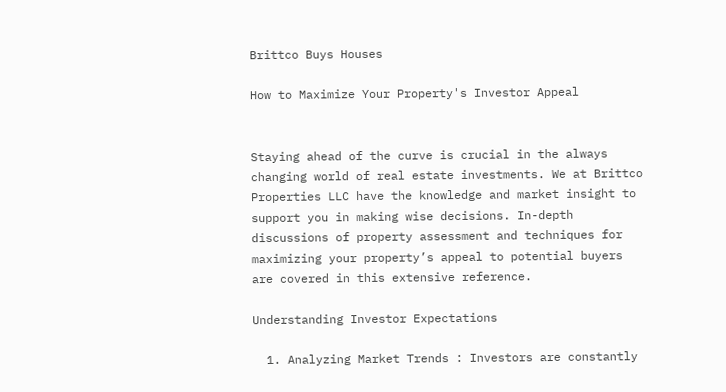Brittco Buys Houses

How to Maximize Your Property's Investor Appeal


Staying ahead of the curve is crucial in the always changing world of real estate investments. We at Brittco Properties LLC have the knowledge and market insight to support you in making wise decisions. In-depth discussions of property assessment and techniques for maximizing your property’s appeal to potential buyers are covered in this extensive reference.

Understanding Investor Expectations

  1. Analyzing Market Trends : Investors are constantly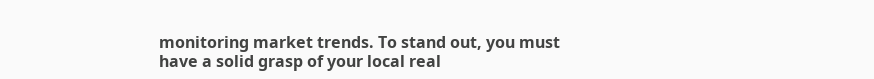monitoring market trends. To stand out, you must have a solid grasp of your local real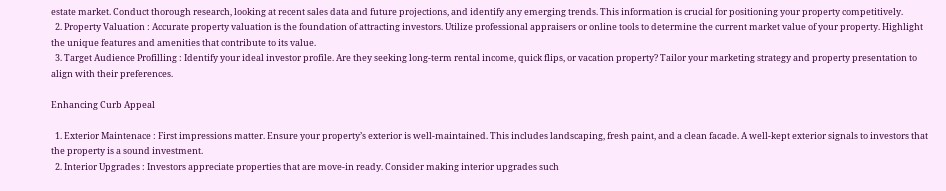estate market. Conduct thorough research, looking at recent sales data and future projections, and identify any emerging trends. This information is crucial for positioning your property competitively.
  2. Property Valuation : Accurate property valuation is the foundation of attracting investors. Utilize professional appraisers or online tools to determine the current market value of your property. Highlight the unique features and amenities that contribute to its value.
  3. Target Audience Profilling : Identify your ideal investor profile. Are they seeking long-term rental income, quick flips, or vacation property? Tailor your marketing strategy and property presentation to align with their preferences.

Enhancing Curb Appeal

  1. Exterior Maintenace : First impressions matter. Ensure your property’s exterior is well-maintained. This includes landscaping, fresh paint, and a clean facade. A well-kept exterior signals to investors that the property is a sound investment.
  2. Interior Upgrades : Investors appreciate properties that are move-in ready. Consider making interior upgrades such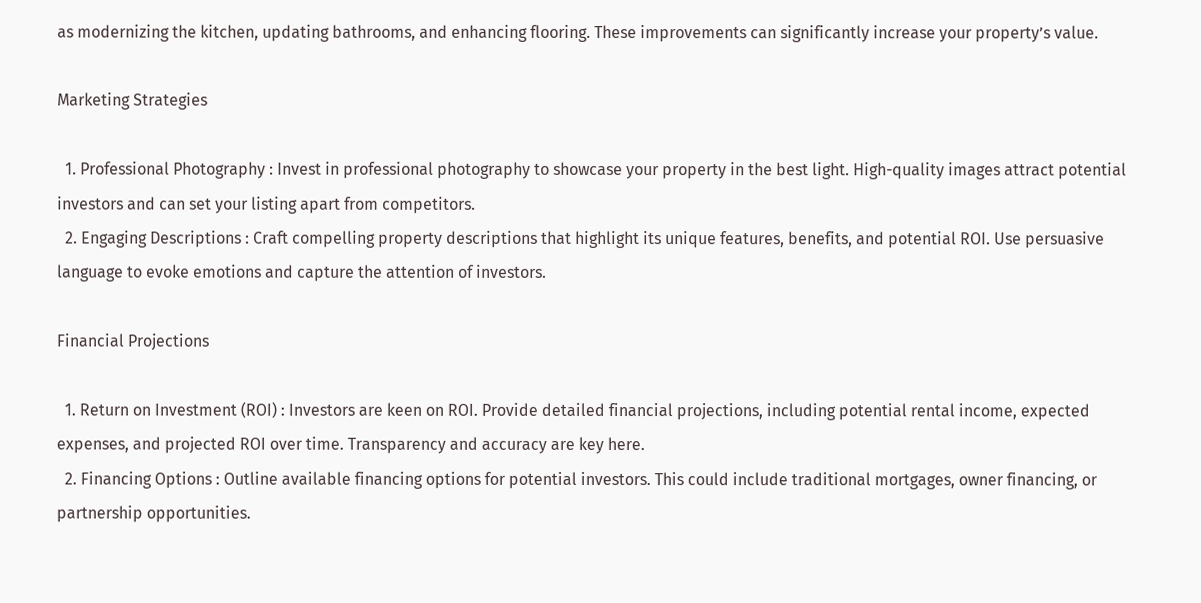as modernizing the kitchen, updating bathrooms, and enhancing flooring. These improvements can significantly increase your property’s value.

Marketing Strategies

  1. Professional Photography : Invest in professional photography to showcase your property in the best light. High-quality images attract potential investors and can set your listing apart from competitors.
  2. Engaging Descriptions : Craft compelling property descriptions that highlight its unique features, benefits, and potential ROI. Use persuasive language to evoke emotions and capture the attention of investors.

Financial Projections

  1. Return on Investment (ROI) : Investors are keen on ROI. Provide detailed financial projections, including potential rental income, expected expenses, and projected ROI over time. Transparency and accuracy are key here.
  2. Financing Options : Outline available financing options for potential investors. This could include traditional mortgages, owner financing, or partnership opportunities.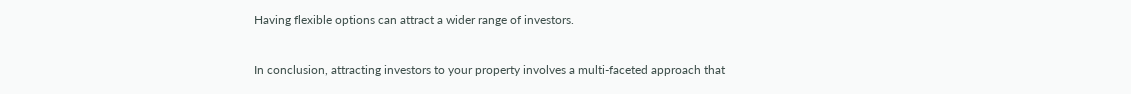Having flexible options can attract a wider range of investors.


In conclusion, attracting investors to your property involves a multi-faceted approach that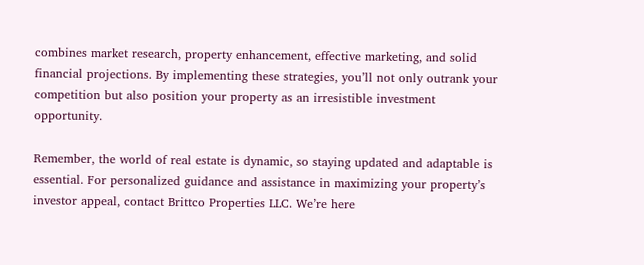combines market research, property enhancement, effective marketing, and solid financial projections. By implementing these strategies, you’ll not only outrank your competition but also position your property as an irresistible investment opportunity.

Remember, the world of real estate is dynamic, so staying updated and adaptable is essential. For personalized guidance and assistance in maximizing your property’s investor appeal, contact Brittco Properties LLC. We’re here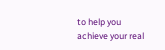to help you achieve your real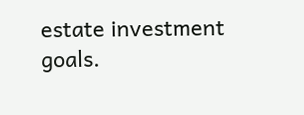estate investment goals.